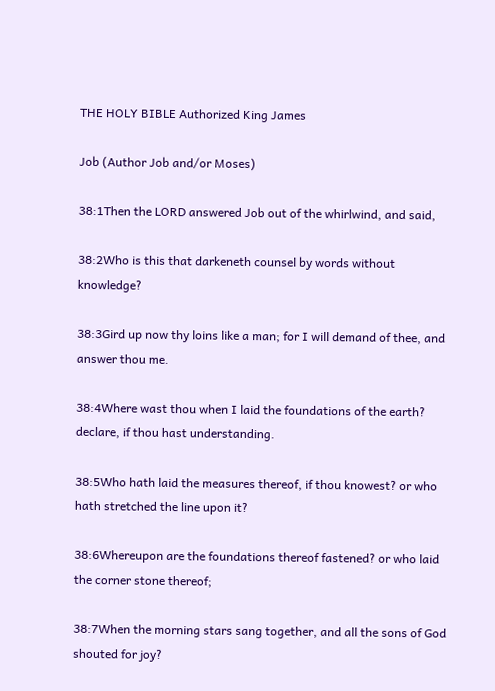THE HOLY BIBLE Authorized King James

Job (Author Job and/or Moses)

38:1Then the LORD answered Job out of the whirlwind, and said,

38:2Who is this that darkeneth counsel by words without knowledge?

38:3Gird up now thy loins like a man; for I will demand of thee, and answer thou me.

38:4Where wast thou when I laid the foundations of the earth? declare, if thou hast understanding.

38:5Who hath laid the measures thereof, if thou knowest? or who hath stretched the line upon it?

38:6Whereupon are the foundations thereof fastened? or who laid the corner stone thereof;

38:7When the morning stars sang together, and all the sons of God shouted for joy?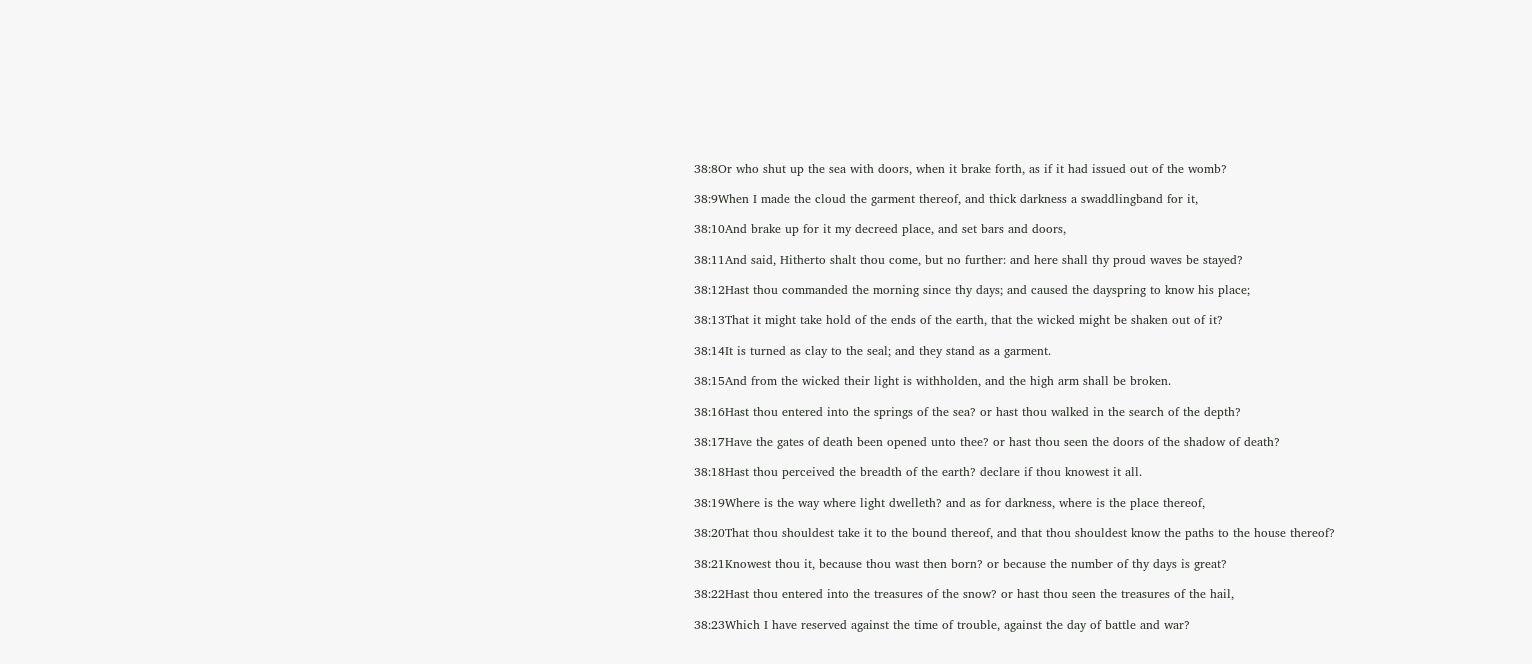38:8Or who shut up the sea with doors, when it brake forth, as if it had issued out of the womb?

38:9When I made the cloud the garment thereof, and thick darkness a swaddlingband for it,

38:10And brake up for it my decreed place, and set bars and doors,

38:11And said, Hitherto shalt thou come, but no further: and here shall thy proud waves be stayed?

38:12Hast thou commanded the morning since thy days; and caused the dayspring to know his place;

38:13That it might take hold of the ends of the earth, that the wicked might be shaken out of it?

38:14It is turned as clay to the seal; and they stand as a garment.

38:15And from the wicked their light is withholden, and the high arm shall be broken.

38:16Hast thou entered into the springs of the sea? or hast thou walked in the search of the depth?

38:17Have the gates of death been opened unto thee? or hast thou seen the doors of the shadow of death?

38:18Hast thou perceived the breadth of the earth? declare if thou knowest it all.

38:19Where is the way where light dwelleth? and as for darkness, where is the place thereof,

38:20That thou shouldest take it to the bound thereof, and that thou shouldest know the paths to the house thereof?

38:21Knowest thou it, because thou wast then born? or because the number of thy days is great?

38:22Hast thou entered into the treasures of the snow? or hast thou seen the treasures of the hail,

38:23Which I have reserved against the time of trouble, against the day of battle and war?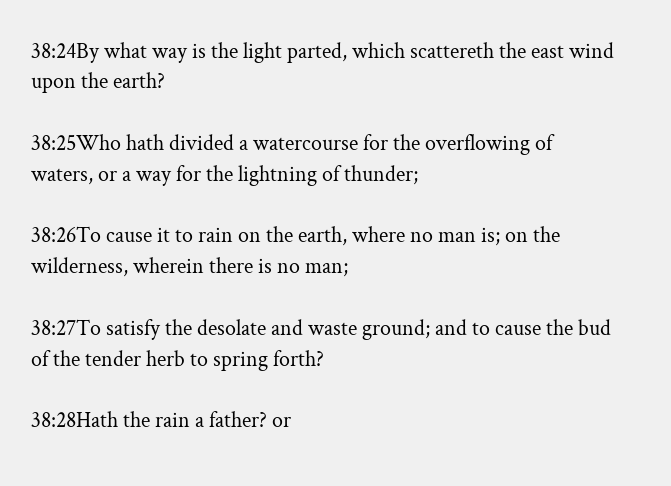38:24By what way is the light parted, which scattereth the east wind upon the earth?

38:25Who hath divided a watercourse for the overflowing of waters, or a way for the lightning of thunder;

38:26To cause it to rain on the earth, where no man is; on the wilderness, wherein there is no man;

38:27To satisfy the desolate and waste ground; and to cause the bud of the tender herb to spring forth?

38:28Hath the rain a father? or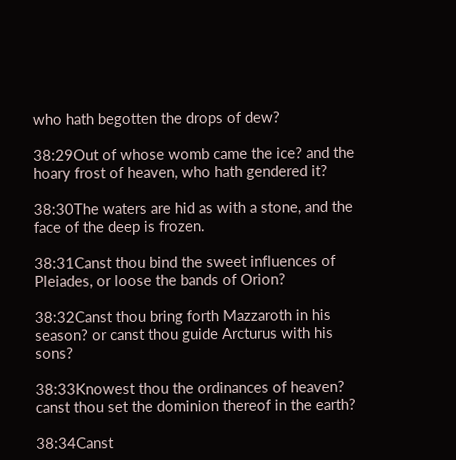who hath begotten the drops of dew?

38:29Out of whose womb came the ice? and the hoary frost of heaven, who hath gendered it?

38:30The waters are hid as with a stone, and the face of the deep is frozen.

38:31Canst thou bind the sweet influences of Pleiades, or loose the bands of Orion?

38:32Canst thou bring forth Mazzaroth in his season? or canst thou guide Arcturus with his sons?

38:33Knowest thou the ordinances of heaven? canst thou set the dominion thereof in the earth?

38:34Canst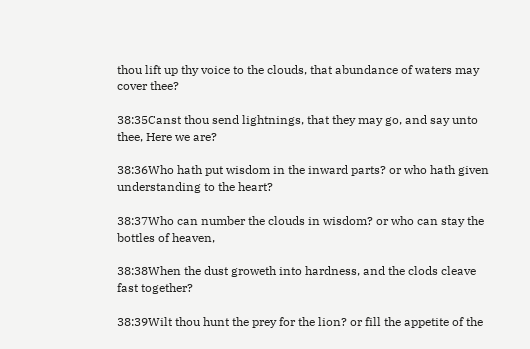thou lift up thy voice to the clouds, that abundance of waters may cover thee?

38:35Canst thou send lightnings, that they may go, and say unto thee, Here we are?

38:36Who hath put wisdom in the inward parts? or who hath given understanding to the heart?

38:37Who can number the clouds in wisdom? or who can stay the bottles of heaven,

38:38When the dust groweth into hardness, and the clods cleave fast together?

38:39Wilt thou hunt the prey for the lion? or fill the appetite of the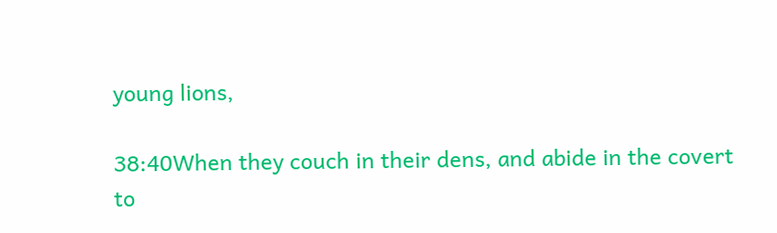young lions,

38:40When they couch in their dens, and abide in the covert to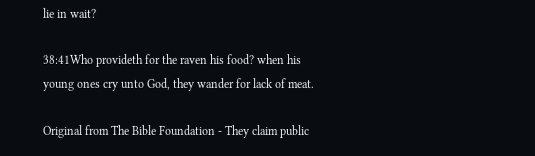lie in wait?

38:41Who provideth for the raven his food? when his young ones cry unto God, they wander for lack of meat.

Original from The Bible Foundation - They claim public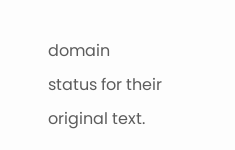domain status for their original text.